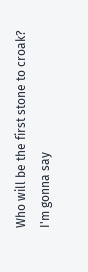Who will be the first stone to croak?
I'm gonna say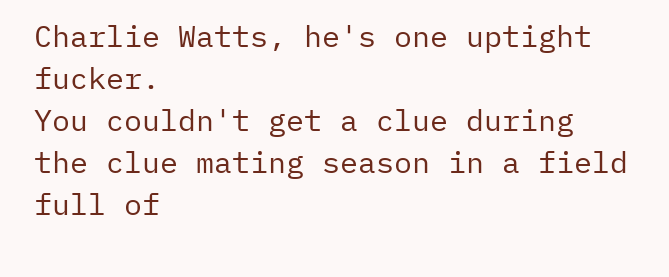Charlie Watts, he's one uptight fucker.
You couldn't get a clue during the clue mating season in a field full of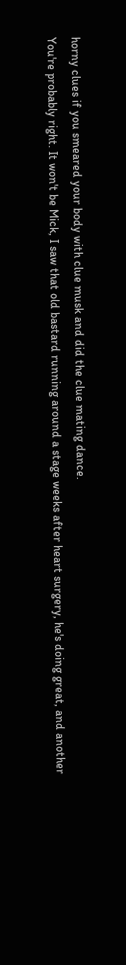horny clues if you smeared your body with clue musk and did the clue mating dance.
You're probably right. It won't be Mick, I saw that old bastard running around a stage weeks after heart surgery, he's doing great, and another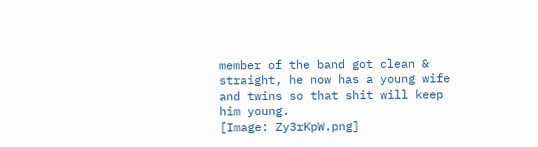member of the band got clean & straight, he now has a young wife and twins so that shit will keep him young.
[Image: Zy3rKpW.png]